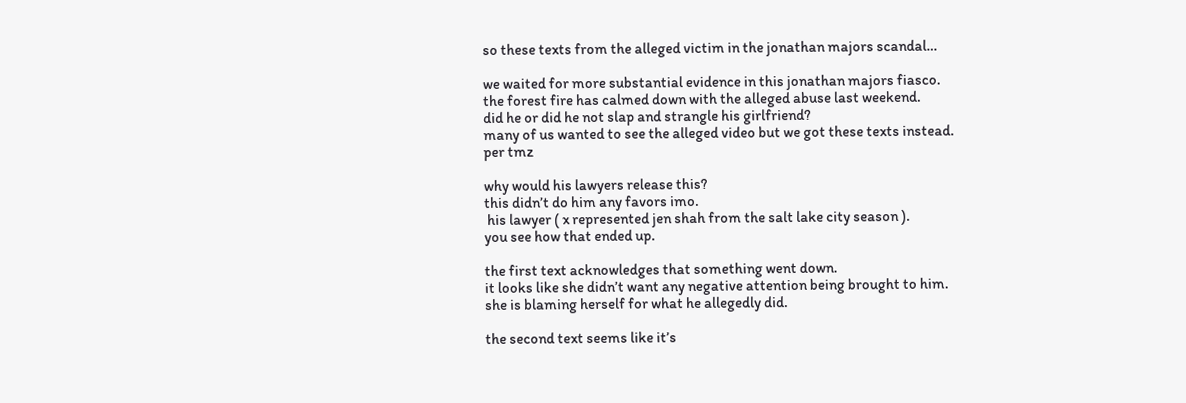so these texts from the alleged victim in the jonathan majors scandal…

we waited for more substantial evidence in this jonathan majors fiasco.
the forest fire has calmed down with the alleged abuse last weekend.
did he or did he not slap and strangle his girlfriend?
many of us wanted to see the alleged video but we got these texts instead.
per tmz

why would his lawyers release this?
this didn’t do him any favors imo.
 his lawyer ( x represented jen shah from the salt lake city season ).
you see how that ended up.

the first text acknowledges that something went down.
it looks like she didn’t want any negative attention being brought to him.
she is blaming herself for what he allegedly did.

the second text seems like it’s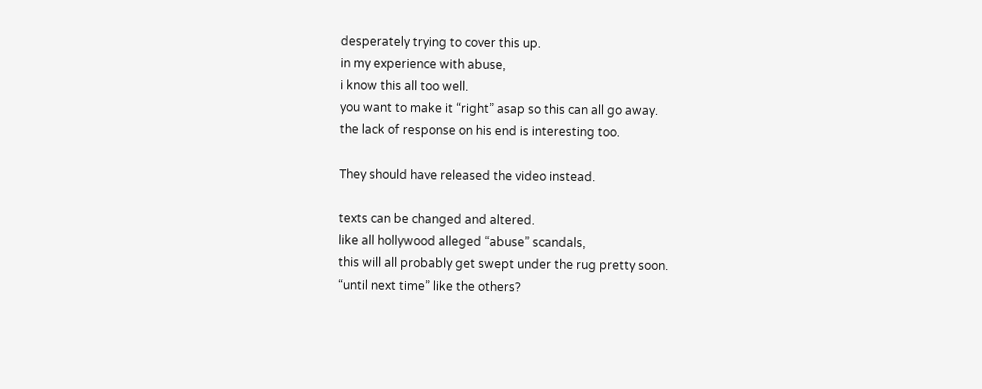desperately trying to cover this up.
in my experience with abuse,
i know this all too well.
you want to make it “right” asap so this can all go away.
the lack of response on his end is interesting too.

They should have released the video instead.

texts can be changed and altered.
like all hollywood alleged “abuse” scandals,
this will all probably get swept under the rug pretty soon.
“until next time” like the others?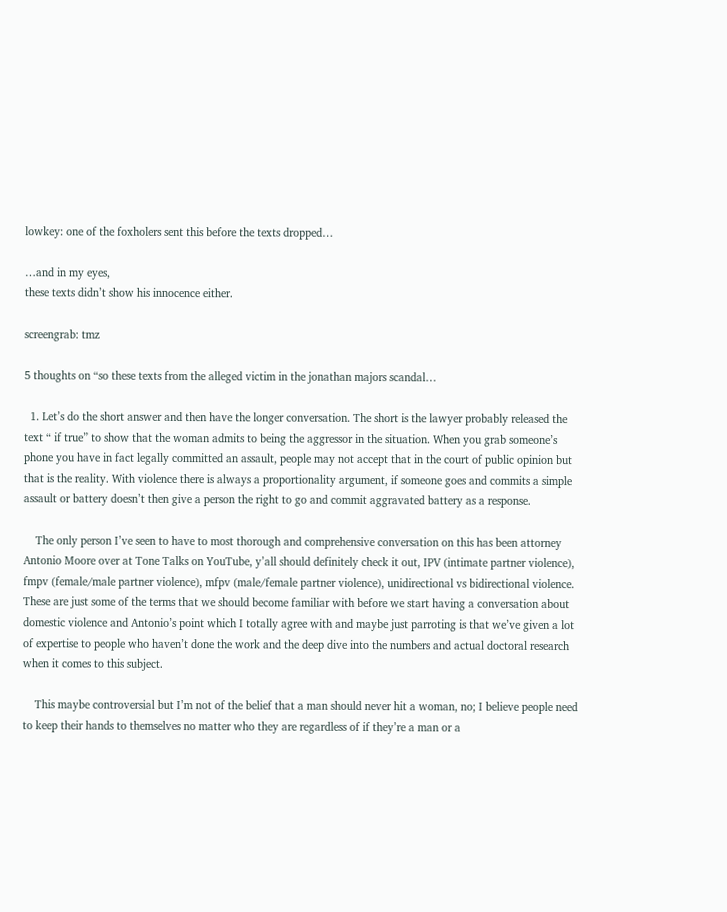lowkey: one of the foxholers sent this before the texts dropped…

…and in my eyes,
these texts didn’t show his innocence either.

screengrab: tmz

5 thoughts on “so these texts from the alleged victim in the jonathan majors scandal…

  1. Let’s do the short answer and then have the longer conversation. The short is the lawyer probably released the text “ if true” to show that the woman admits to being the aggressor in the situation. When you grab someone’s phone you have in fact legally committed an assault, people may not accept that in the court of public opinion but that is the reality. With violence there is always a proportionality argument, if someone goes and commits a simple assault or battery doesn’t then give a person the right to go and commit aggravated battery as a response.

    The only person I’ve seen to have to most thorough and comprehensive conversation on this has been attorney Antonio Moore over at Tone Talks on YouTube, y’all should definitely check it out, IPV (intimate partner violence), fmpv (female/male partner violence), mfpv (male/female partner violence), unidirectional vs bidirectional violence. These are just some of the terms that we should become familiar with before we start having a conversation about domestic violence and Antonio’s point which I totally agree with and maybe just parroting is that we’ve given a lot of expertise to people who haven’t done the work and the deep dive into the numbers and actual doctoral research when it comes to this subject.

    This maybe controversial but I’m not of the belief that a man should never hit a woman, no; I believe people need to keep their hands to themselves no matter who they are regardless of if they’re a man or a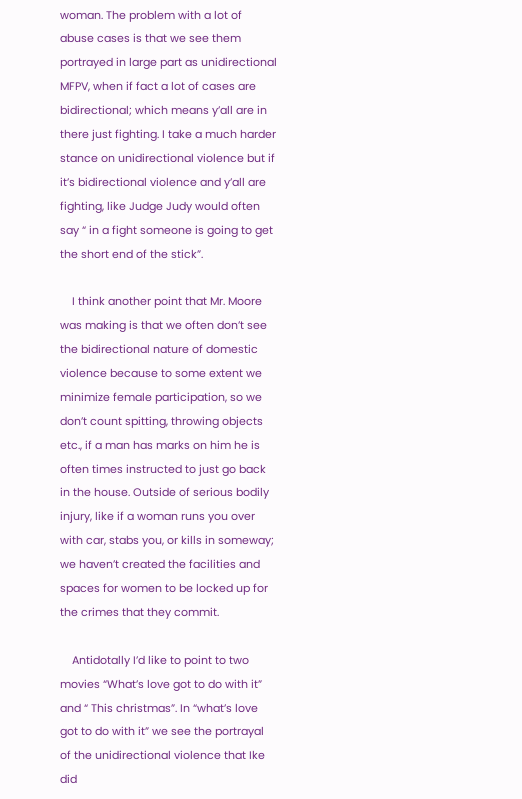woman. The problem with a lot of abuse cases is that we see them portrayed in large part as unidirectional MFPV, when if fact a lot of cases are bidirectional; which means y’all are in there just fighting. I take a much harder stance on unidirectional violence but if it’s bidirectional violence and y’all are fighting, like Judge Judy would often say “ in a fight someone is going to get the short end of the stick”.

    I think another point that Mr. Moore was making is that we often don’t see the bidirectional nature of domestic violence because to some extent we minimize female participation, so we don’t count spitting, throwing objects etc., if a man has marks on him he is often times instructed to just go back in the house. Outside of serious bodily injury, like if a woman runs you over with car, stabs you, or kills in someway; we haven’t created the facilities and spaces for women to be locked up for the crimes that they commit.

    Antidotally I’d like to point to two movies “What’s love got to do with it” and “ This christmas”. In “what’s love got to do with it” we see the portrayal of the unidirectional violence that Ike did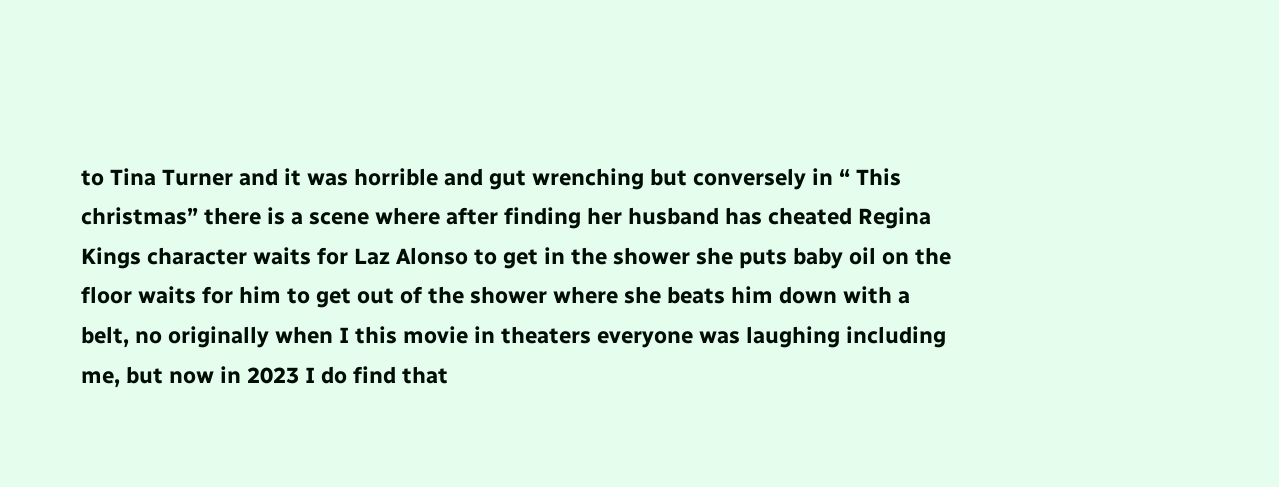to Tina Turner and it was horrible and gut wrenching but conversely in “ This christmas” there is a scene where after finding her husband has cheated Regina Kings character waits for Laz Alonso to get in the shower she puts baby oil on the floor waits for him to get out of the shower where she beats him down with a belt, no originally when I this movie in theaters everyone was laughing including me, but now in 2023 I do find that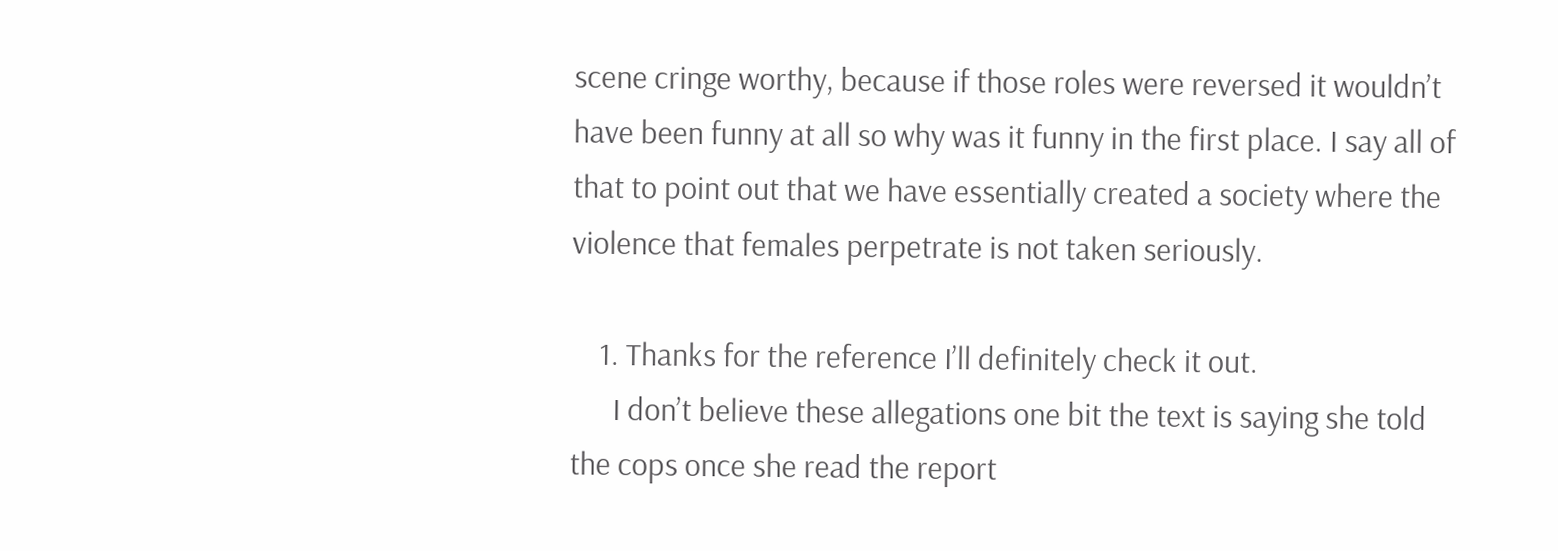scene cringe worthy, because if those roles were reversed it wouldn’t have been funny at all so why was it funny in the first place. I say all of that to point out that we have essentially created a society where the violence that females perpetrate is not taken seriously.

    1. Thanks for the reference I’ll definitely check it out.
      I don’t believe these allegations one bit the text is saying she told the cops once she read the report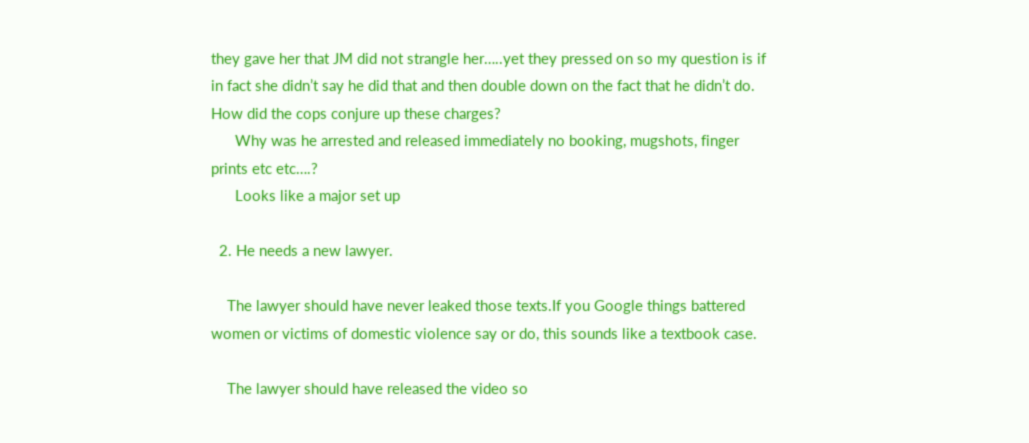they gave her that JM did not strangle her…..yet they pressed on so my question is if in fact she didn’t say he did that and then double down on the fact that he didn’t do. How did the cops conjure up these charges?
      Why was he arrested and released immediately no booking, mugshots, finger prints etc etc….?
      Looks like a major set up

  2. He needs a new lawyer.

    The lawyer should have never leaked those texts.If you Google things battered women or victims of domestic violence say or do, this sounds like a textbook case.

    The lawyer should have released the video so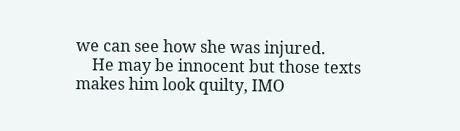we can see how she was injured.
    He may be innocent but those texts makes him look quilty, IMO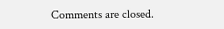Comments are closed.